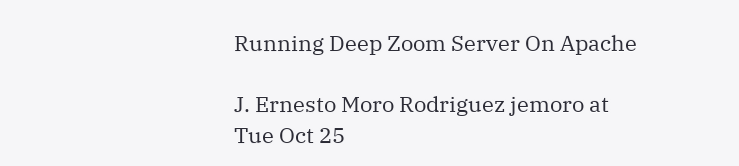Running Deep Zoom Server On Apache

J. Ernesto Moro Rodriguez jemoro at
Tue Oct 25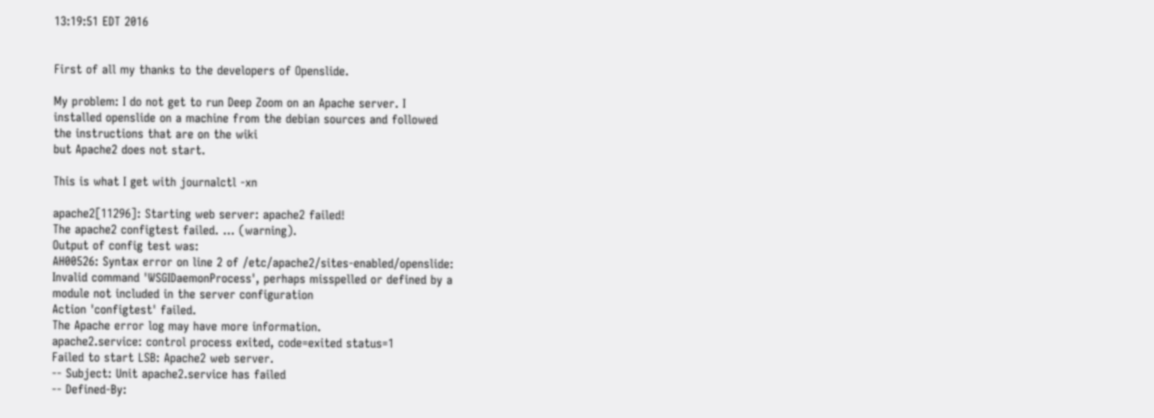13:19:51 EDT 2016


First of all my thanks to the developers of Openslide.

My problem: I do not get to run Deep Zoom on an Apache server. I
installed openslide on a machine from the debian sources and followed
the instructions that are on the wiki
but Apache2 does not start.

This is what I get with journalctl -xn

apache2[11296]: Starting web server: apache2 failed!
The apache2 configtest failed. ... (warning).
Output of config test was:
AH00526: Syntax error on line 2 of /etc/apache2/sites-enabled/openslide:
Invalid command 'WSGIDaemonProcess', perhaps misspelled or defined by a
module not included in the server configuration
Action 'configtest' failed.
The Apache error log may have more information.
apache2.service: control process exited, code=exited status=1
Failed to start LSB: Apache2 web server.
-- Subject: Unit apache2.service has failed
-- Defined-By: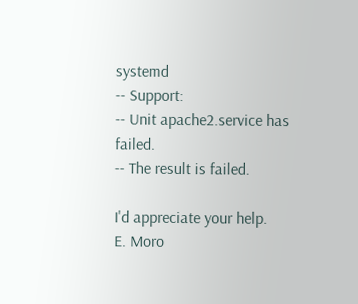systemd
-- Support:
-- Unit apache2.service has failed.
-- The result is failed.

I'd appreciate your help.
E. Moro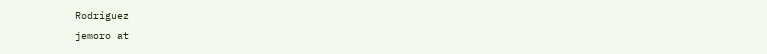Rodríguez
jemoro at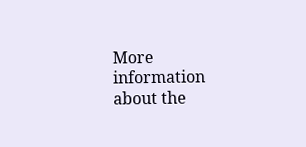More information about the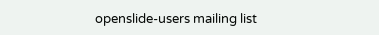openslide-users mailing list